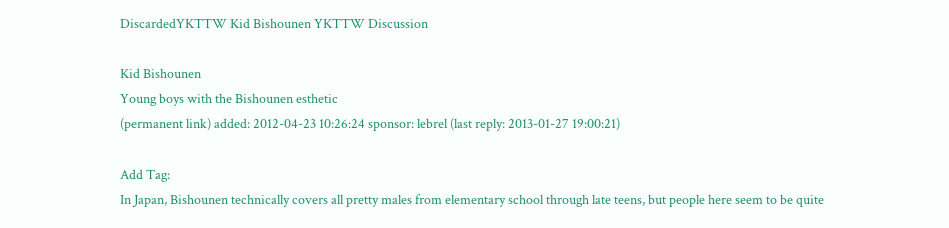DiscardedYKTTW Kid Bishounen YKTTW Discussion

Kid Bishounen
Young boys with the Bishounen esthetic
(permanent link) added: 2012-04-23 10:26:24 sponsor: lebrel (last reply: 2013-01-27 19:00:21)

Add Tag:
In Japan, Bishounen technically covers all pretty males from elementary school through late teens, but people here seem to be quite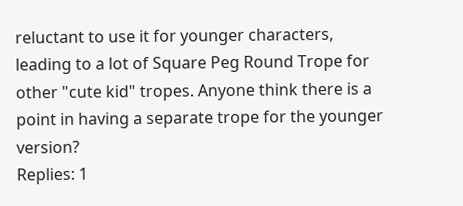reluctant to use it for younger characters, leading to a lot of Square Peg Round Trope for other "cute kid" tropes. Anyone think there is a point in having a separate trope for the younger version?
Replies: 1